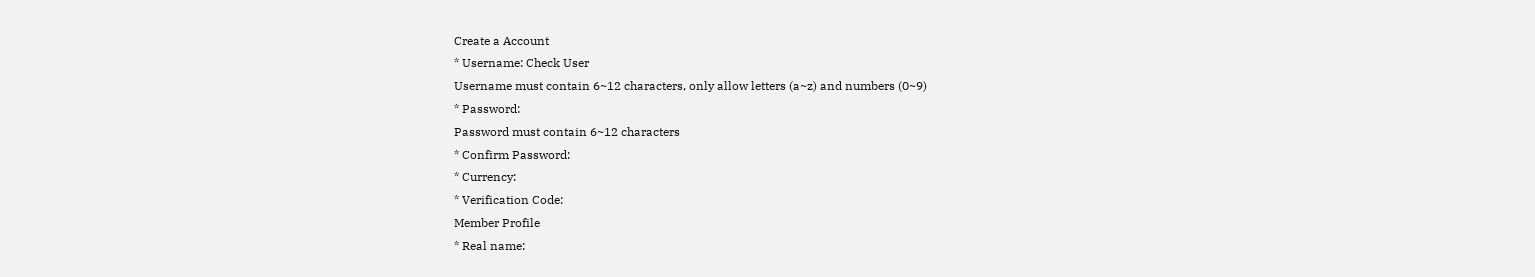Create a Account
* Username: Check User
Username must contain 6~12 characters, only allow letters (a~z) and numbers (0~9)
* Password:
Password must contain 6~12 characters
* Confirm Password:
* Currency:
* Verification Code:
Member Profile
* Real name: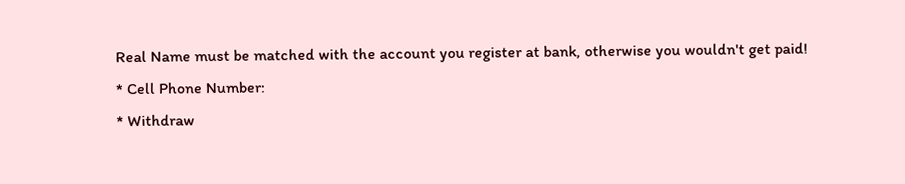Real Name must be matched with the account you register at bank, otherwise you wouldn't get paid!
* Cell Phone Number:
* Withdraw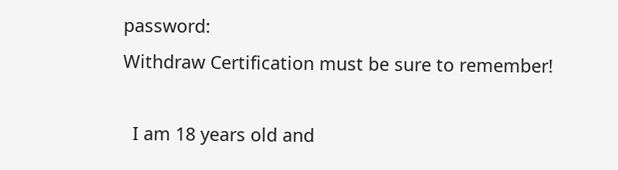password:
Withdraw Certification must be sure to remember!

  I am 18 years old and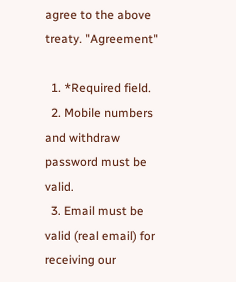agree to the above treaty. "Agreement"

  1. *Required field.
  2. Mobile numbers and withdraw password must be valid.
  3. Email must be valid (real email) for receiving our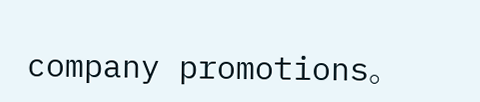company promotions。